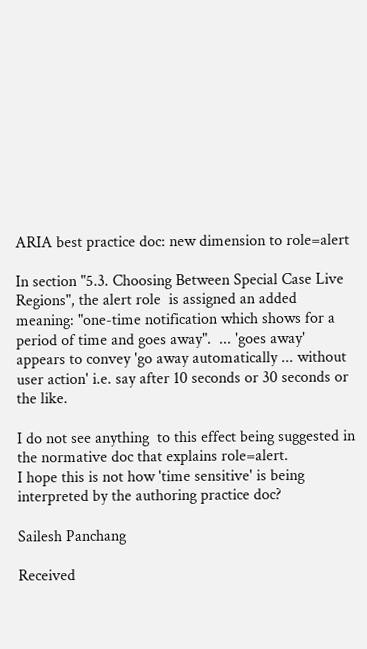ARIA best practice doc: new dimension to role=alert

In section "5.3. Choosing Between Special Case Live Regions", the alert role  is assigned an added meaning: "one-time notification which shows for a period of time and goes away".  ... 'goes away' appears to convey 'go away automatically ... without user action' i.e. say after 10 seconds or 30 seconds or the like.

I do not see anything  to this effect being suggested in the normative doc that explains role=alert.
I hope this is not how 'time sensitive' is being interpreted by the authoring practice doc?

Sailesh Panchang

Received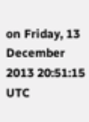on Friday, 13 December 2013 20:51:15 UTC